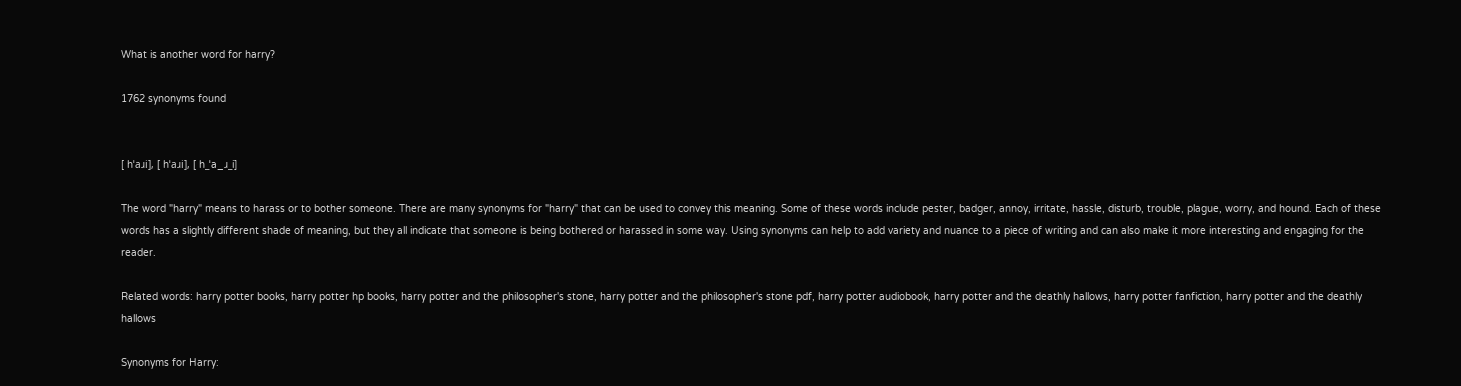What is another word for harry?

1762 synonyms found


[ hˈaɹi], [ hˈaɹi], [ h_ˈa_ɹ_i]

The word "harry" means to harass or to bother someone. There are many synonyms for "harry" that can be used to convey this meaning. Some of these words include pester, badger, annoy, irritate, hassle, disturb, trouble, plague, worry, and hound. Each of these words has a slightly different shade of meaning, but they all indicate that someone is being bothered or harassed in some way. Using synonyms can help to add variety and nuance to a piece of writing and can also make it more interesting and engaging for the reader.

Related words: harry potter books, harry potter hp books, harry potter and the philosopher's stone, harry potter and the philosopher's stone pdf, harry potter audiobook, harry potter and the deathly hallows, harry potter fanfiction, harry potter and the deathly hallows

Synonyms for Harry: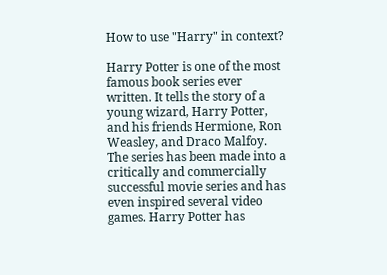How to use "Harry" in context?

Harry Potter is one of the most famous book series ever written. It tells the story of a young wizard, Harry Potter, and his friends Hermione, Ron Weasley, and Draco Malfoy. The series has been made into a critically and commercially successful movie series and has even inspired several video games. Harry Potter has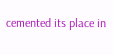cemented its place in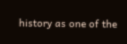history as one of the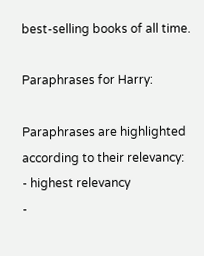best-selling books of all time.

Paraphrases for Harry:

Paraphrases are highlighted according to their relevancy:
- highest relevancy
-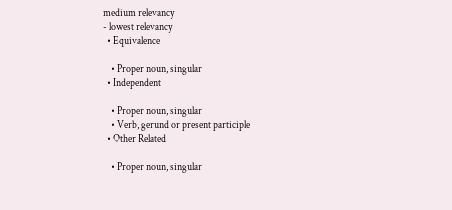medium relevancy
- lowest relevancy
  • Equivalence

    • Proper noun, singular
  • Independent

    • Proper noun, singular
    • Verb, gerund or present participle
  • Other Related

    • Proper noun, singular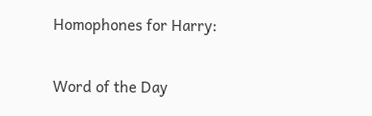Homophones for Harry:

Word of the Day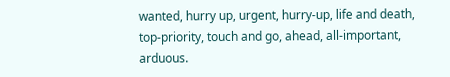wanted, hurry up, urgent, hurry-up, life and death, top-priority, touch and go, ahead, all-important, arduous.